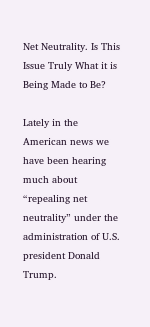Net Neutrality. Is This Issue Truly What it is Being Made to Be?

Lately in the American news we have been hearing much about “repealing net neutrality” under the administration of U.S. president Donald Trump.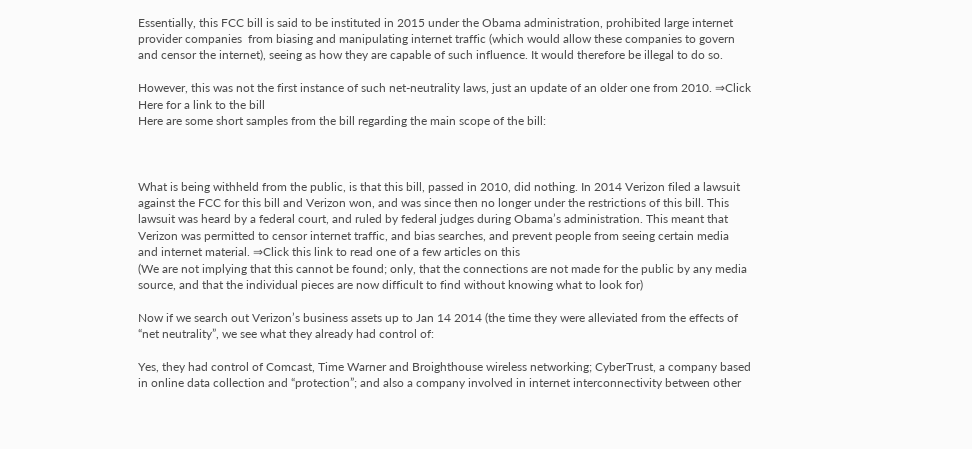Essentially, this FCC bill is said to be instituted in 2015 under the Obama administration, prohibited large internet provider companies  from biasing and manipulating internet traffic (which would allow these companies to govern and censor the internet), seeing as how they are capable of such influence. It would therefore be illegal to do so.

However, this was not the first instance of such net-neutrality laws, just an update of an older one from 2010. ⇒Click Here for a link to the bill
Here are some short samples from the bill regarding the main scope of the bill:



What is being withheld from the public, is that this bill, passed in 2010, did nothing. In 2014 Verizon filed a lawsuit against the FCC for this bill and Verizon won, and was since then no longer under the restrictions of this bill. This lawsuit was heard by a federal court, and ruled by federal judges during Obama’s administration. This meant that Verizon was permitted to censor internet traffic, and bias searches, and prevent people from seeing certain media and internet material. ⇒Click this link to read one of a few articles on this
(We are not implying that this cannot be found; only, that the connections are not made for the public by any media source, and that the individual pieces are now difficult to find without knowing what to look for)

Now if we search out Verizon’s business assets up to Jan 14 2014 (the time they were alleviated from the effects of “net neutrality”, we see what they already had control of:

Yes, they had control of Comcast, Time Warner and Broighthouse wireless networking; CyberTrust, a company based in online data collection and “protection”; and also a company involved in internet interconnectivity between other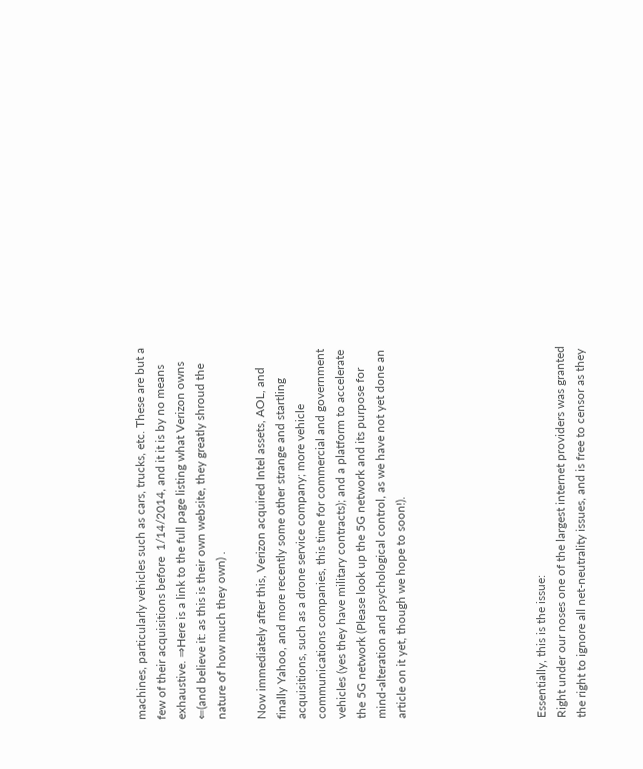machines, particularly vehicles such as cars, trucks, etc. These are but a few of their acquisitions before  1/14/2014, and it it is by no means exhaustive. ⇒Here is a link to the full page listing what Verizon owns ⇐(and believe it: as this is their own website, they greatly shroud the nature of how much they own) .

Now immediately after this, Verizon acquired Intel assets, AOL, and finally Yahoo, and more recently some other strange and startling acquisitions, such as a drone service company; more vehicle communications companies, this time for commercial and government vehicles (yes they have military contracts); and a platform to accelerate the 5G network (Please look up the 5G network and its purpose for mind-alteration and psychological control, as we have not yet done an article on it yet, though we hope to soon!).






Essentially, this is the issue:
Right under our noses one of the largest internet providers was granted the right to ignore all net-neutrality issues, and is free to censor as they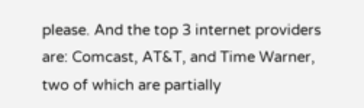please. And the top 3 internet providers are: Comcast, AT&T, and Time Warner, two of which are partially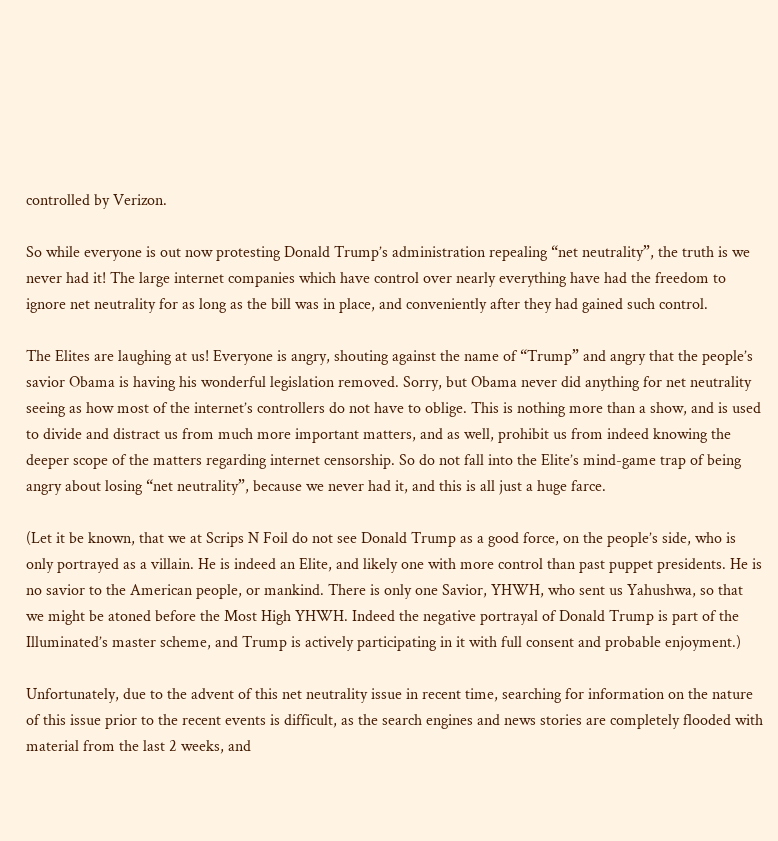controlled by Verizon.

So while everyone is out now protesting Donald Trump’s administration repealing “net neutrality”, the truth is we never had it! The large internet companies which have control over nearly everything have had the freedom to ignore net neutrality for as long as the bill was in place, and conveniently after they had gained such control.

The Elites are laughing at us! Everyone is angry, shouting against the name of “Trump” and angry that the people’s savior Obama is having his wonderful legislation removed. Sorry, but Obama never did anything for net neutrality seeing as how most of the internet’s controllers do not have to oblige. This is nothing more than a show, and is used to divide and distract us from much more important matters, and as well, prohibit us from indeed knowing the deeper scope of the matters regarding internet censorship. So do not fall into the Elite’s mind-game trap of being angry about losing “net neutrality”, because we never had it, and this is all just a huge farce.

(Let it be known, that we at Scrips N Foil do not see Donald Trump as a good force, on the people’s side, who is only portrayed as a villain. He is indeed an Elite, and likely one with more control than past puppet presidents. He is no savior to the American people, or mankind. There is only one Savior, YHWH, who sent us Yahushwa, so that we might be atoned before the Most High YHWH. Indeed the negative portrayal of Donald Trump is part of the Illuminated’s master scheme, and Trump is actively participating in it with full consent and probable enjoyment.)

Unfortunately, due to the advent of this net neutrality issue in recent time, searching for information on the nature of this issue prior to the recent events is difficult, as the search engines and news stories are completely flooded with material from the last 2 weeks, and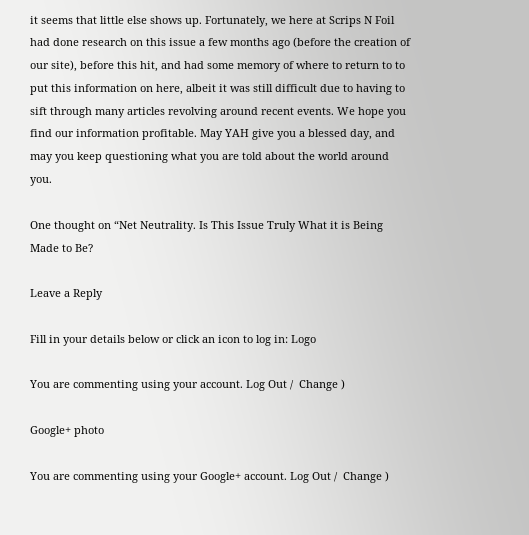it seems that little else shows up. Fortunately, we here at Scrips N Foil had done research on this issue a few months ago (before the creation of our site), before this hit, and had some memory of where to return to to put this information on here, albeit it was still difficult due to having to sift through many articles revolving around recent events. We hope you find our information profitable. May YAH give you a blessed day, and may you keep questioning what you are told about the world around you.

One thought on “Net Neutrality. Is This Issue Truly What it is Being Made to Be?

Leave a Reply

Fill in your details below or click an icon to log in: Logo

You are commenting using your account. Log Out /  Change )

Google+ photo

You are commenting using your Google+ account. Log Out /  Change )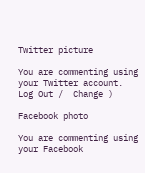Twitter picture

You are commenting using your Twitter account. Log Out /  Change )

Facebook photo

You are commenting using your Facebook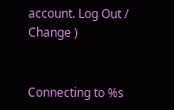account. Log Out /  Change )


Connecting to %s